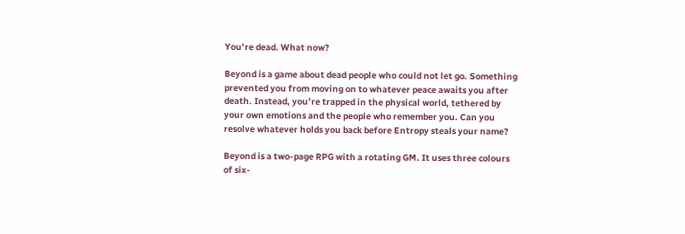You’re dead. What now?

Beyond is a game about dead people who could not let go. Something prevented you from moving on to whatever peace awaits you after death. Instead, you’re trapped in the physical world, tethered by your own emotions and the people who remember you. Can you resolve whatever holds you back before Entropy steals your name?

Beyond is a two-page RPG with a rotating GM. It uses three colours of six-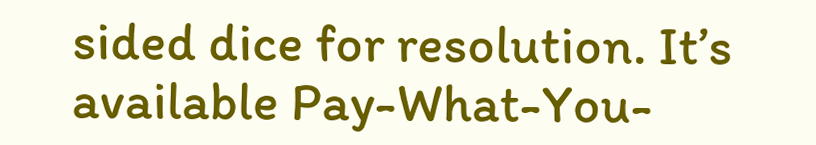sided dice for resolution. It’s available Pay-What-You-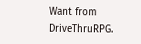Want from DriveThruRPG.